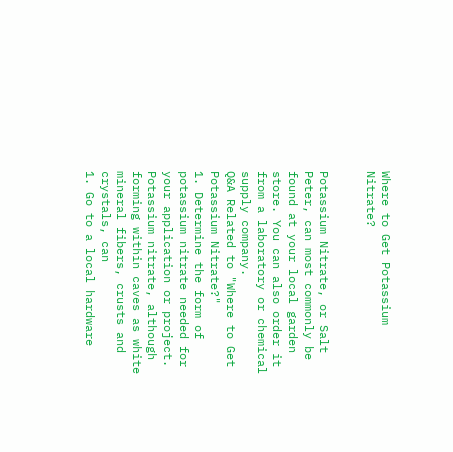Where to Get Potassium Nitrate?


Potassium Nitrate, or Salt Peter, can most commonly be found at your local garden store. You can also order it from a laboratory or chemical supply company.
Q&A Related to "Where to Get Potassium Nitrate?"
1. Determine the form of potassium nitrate needed for your application or project. Potassium nitrate, although forming within caves as white mineral fibers, crusts and crystals, can
1. Go to a local hardware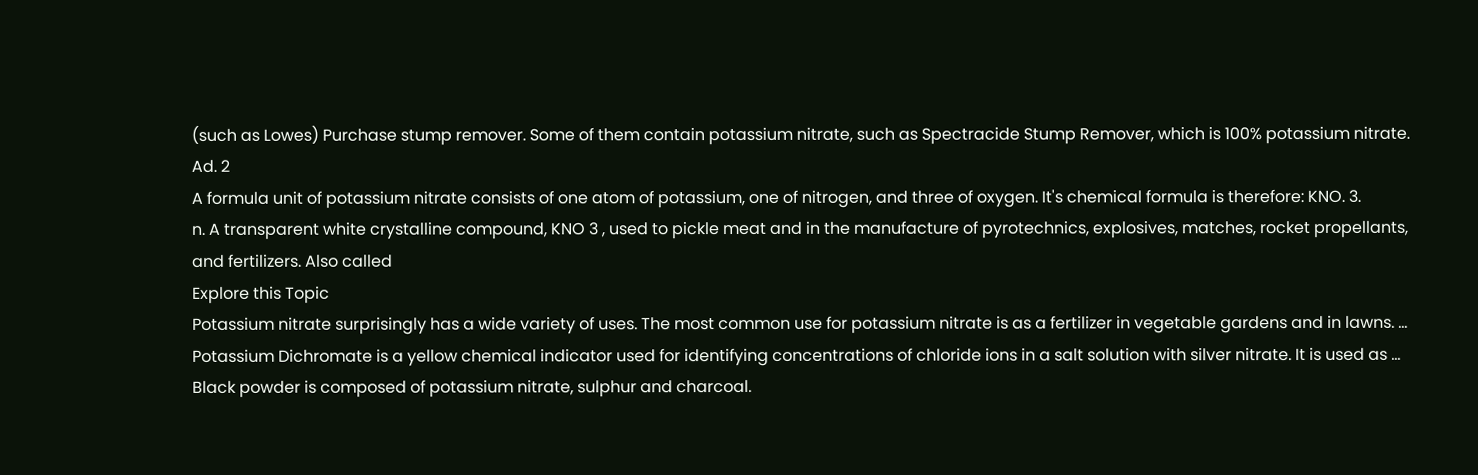(such as Lowes) Purchase stump remover. Some of them contain potassium nitrate, such as Spectracide Stump Remover, which is 100% potassium nitrate. Ad. 2
A formula unit of potassium nitrate consists of one atom of potassium, one of nitrogen, and three of oxygen. It's chemical formula is therefore: KNO. 3.
n. A transparent white crystalline compound, KNO 3 , used to pickle meat and in the manufacture of pyrotechnics, explosives, matches, rocket propellants, and fertilizers. Also called
Explore this Topic
Potassium nitrate surprisingly has a wide variety of uses. The most common use for potassium nitrate is as a fertilizer in vegetable gardens and in lawns. ...
Potassium Dichromate is a yellow chemical indicator used for identifying concentrations of chloride ions in a salt solution with silver nitrate. It is used as ...
Black powder is composed of potassium nitrate, sulphur and charcoal.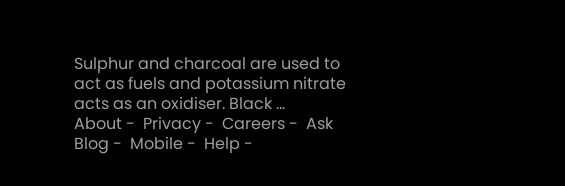Sulphur and charcoal are used to act as fuels and potassium nitrate acts as an oxidiser. Black ...
About -  Privacy -  Careers -  Ask Blog -  Mobile -  Help -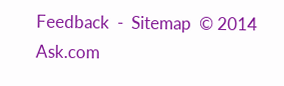Feedback  -  Sitemap  © 2014 Ask.com